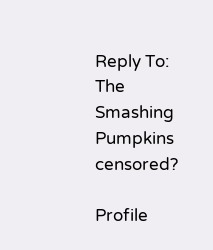Reply To: The Smashing Pumpkins censored?

Profile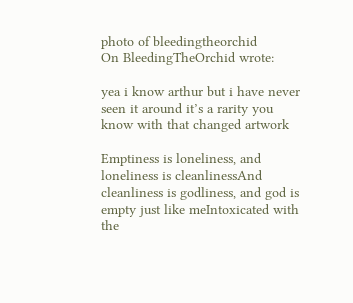photo of bleedingtheorchid
On BleedingTheOrchid wrote:

yea i know arthur but i have never seen it around it’s a rarity you know with that changed artwork

Emptiness is loneliness, and loneliness is cleanlinessAnd cleanliness is godliness, and god is empty just like meIntoxicated with the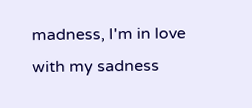madness, I'm in love with my sadness